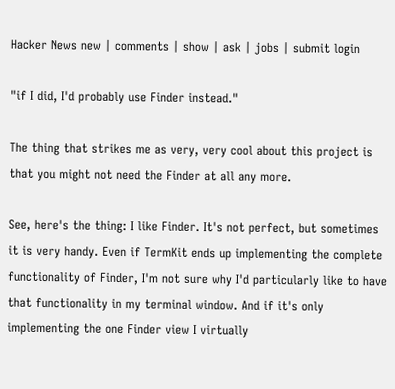Hacker News new | comments | show | ask | jobs | submit login

"if I did, I'd probably use Finder instead."

The thing that strikes me as very, very cool about this project is that you might not need the Finder at all any more.

See, here's the thing: I like Finder. It's not perfect, but sometimes it is very handy. Even if TermKit ends up implementing the complete functionality of Finder, I'm not sure why I'd particularly like to have that functionality in my terminal window. And if it's only implementing the one Finder view I virtually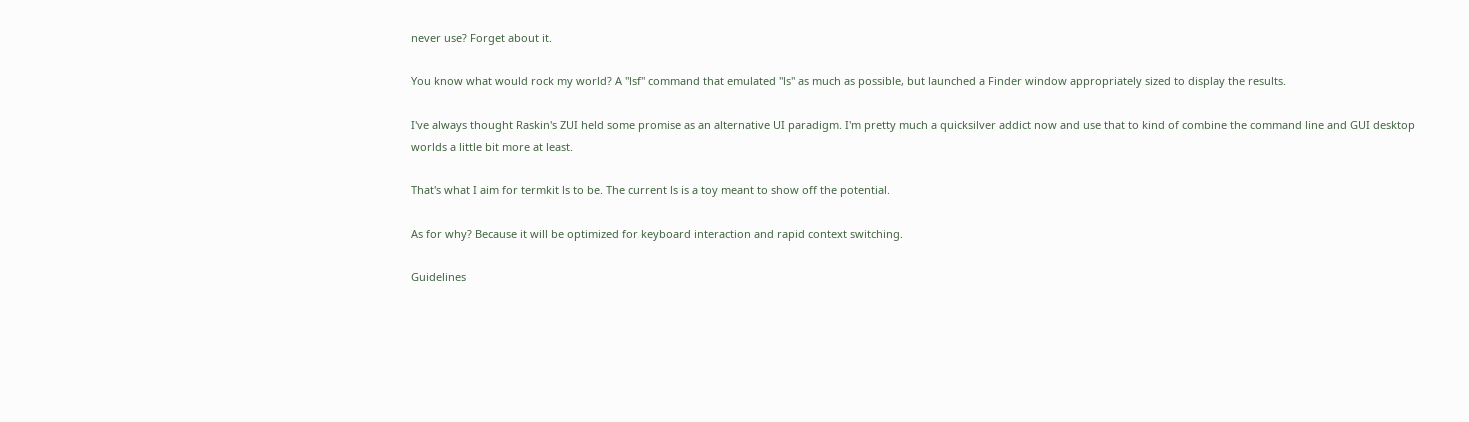never use? Forget about it.

You know what would rock my world? A "lsf" command that emulated "ls" as much as possible, but launched a Finder window appropriately sized to display the results.

I've always thought Raskin's ZUI held some promise as an alternative UI paradigm. I'm pretty much a quicksilver addict now and use that to kind of combine the command line and GUI desktop worlds a little bit more at least.

That's what I aim for termkit ls to be. The current ls is a toy meant to show off the potential.

As for why? Because it will be optimized for keyboard interaction and rapid context switching.

Guidelines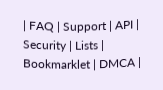| FAQ | Support | API | Security | Lists | Bookmarklet | DMCA |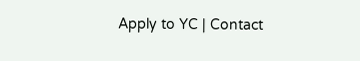Apply to YC | Contact